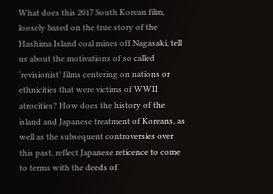What does this 2017 South Korean film, loosely based on the true story of the Hashima Island coal mines off Nagasaki, tell us about the motivations of so called ‘revisionist’ films centering on nations or ethnicities that were victims of WWII atrocities? How does the history of the island and Japanese treatment of Koreans, as well as the subsequent controversies over this past, reflect Japanese reticence to come to terms with the deeds of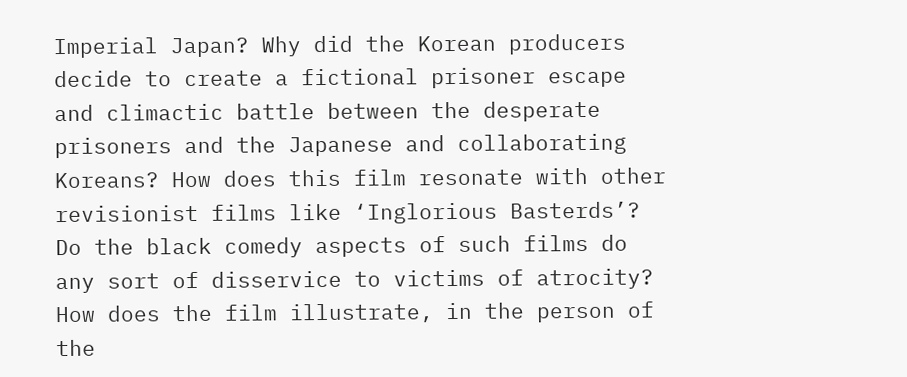Imperial Japan? Why did the Korean producers decide to create a fictional prisoner escape and climactic battle between the desperate prisoners and the Japanese and collaborating Koreans? How does this film resonate with other revisionist films like ‘Inglorious Basterds’? Do the black comedy aspects of such films do any sort of disservice to victims of atrocity? How does the film illustrate, in the person of the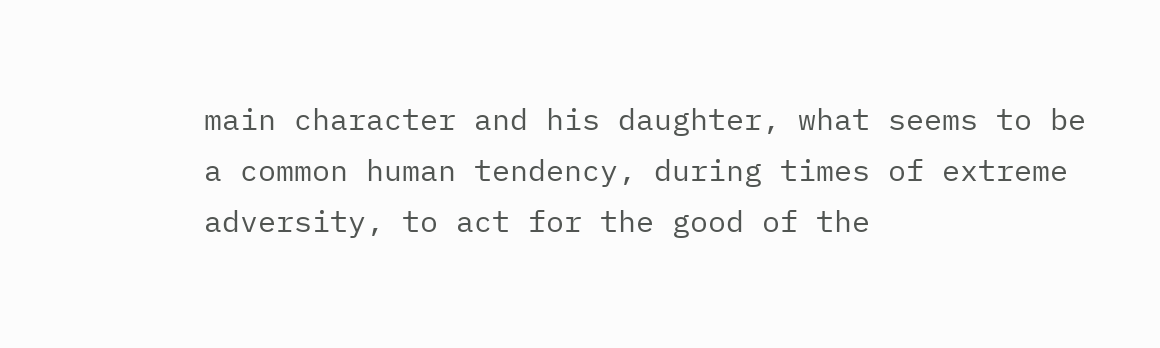main character and his daughter, what seems to be a common human tendency, during times of extreme adversity, to act for the good of the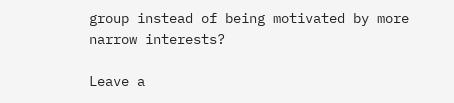group instead of being motivated by more narrow interests?

Leave a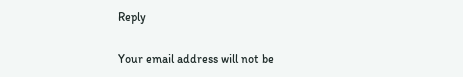Reply

Your email address will not be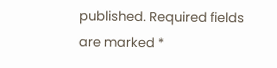published. Required fields are marked *